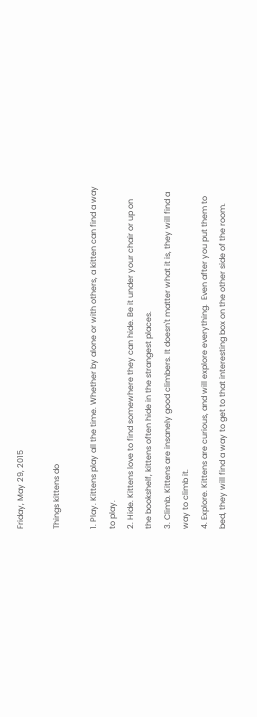Friday, May 29, 2015

Things kittens do

1. Play. Kittens play all the time. Whether by alone or with others, a kitten can find a way to play.
2. Hide. Kittens love to find somewhere they can hide. Be it under your chair or up on the bookshelf, kittens often hide in the strangest places.
3. Climb. Kittens are insanely good climbers. It doesn't matter what it is, they will find a way to climb it.
4. Explore. Kittens are curious, and will explore everything.  Even after you put them to bed, they will find a way to get to that interesting box on the other side of the room.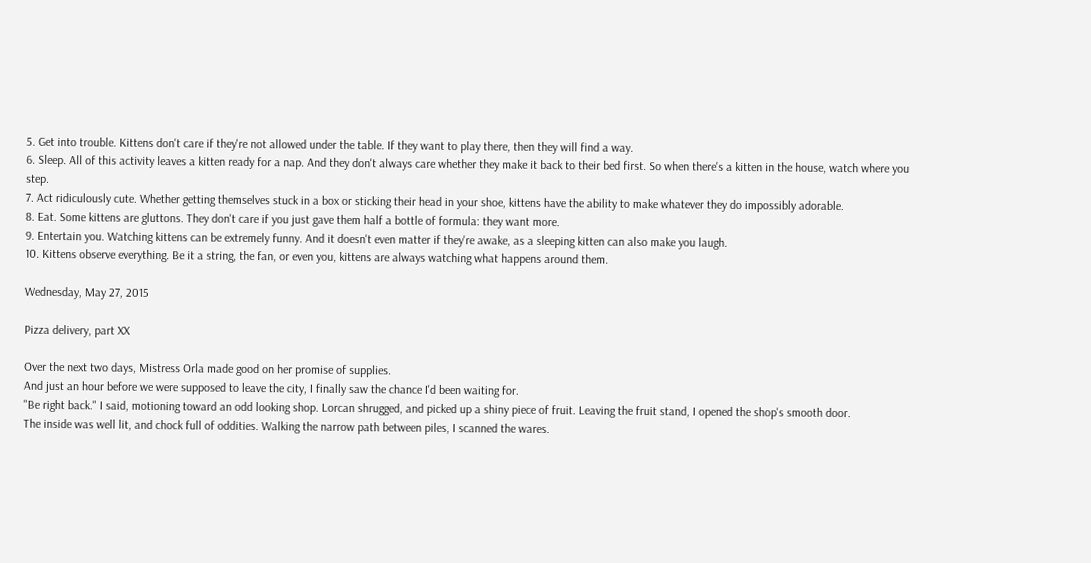5. Get into trouble. Kittens don't care if they're not allowed under the table. If they want to play there, then they will find a way.
6. Sleep. All of this activity leaves a kitten ready for a nap. And they don't always care whether they make it back to their bed first. So when there's a kitten in the house, watch where you step.
7. Act ridiculously cute. Whether getting themselves stuck in a box or sticking their head in your shoe, kittens have the ability to make whatever they do impossibly adorable.
8. Eat. Some kittens are gluttons. They don't care if you just gave them half a bottle of formula: they want more.
9. Entertain you. Watching kittens can be extremely funny. And it doesn't even matter if they're awake, as a sleeping kitten can also make you laugh.
10. Kittens observe everything. Be it a string, the fan, or even you, kittens are always watching what happens around them.

Wednesday, May 27, 2015

Pizza delivery, part XX

Over the next two days, Mistress Orla made good on her promise of supplies.
And just an hour before we were supposed to leave the city, I finally saw the chance I'd been waiting for.
"Be right back." I said, motioning toward an odd looking shop. Lorcan shrugged, and picked up a shiny piece of fruit. Leaving the fruit stand, I opened the shop's smooth door.
The inside was well lit, and chock full of oddities. Walking the narrow path between piles, I scanned the wares.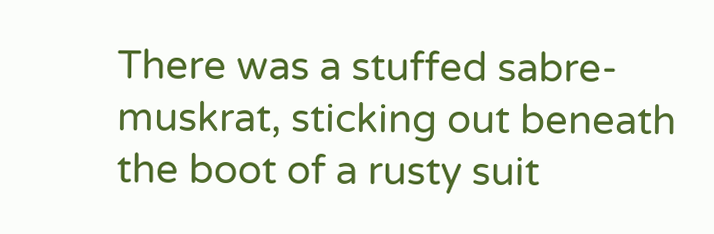There was a stuffed sabre-muskrat, sticking out beneath the boot of a rusty suit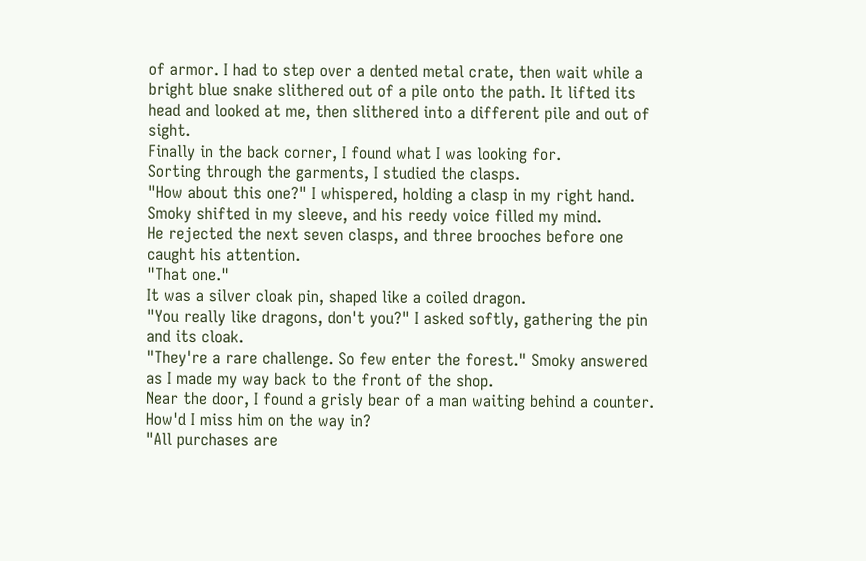of armor. I had to step over a dented metal crate, then wait while a bright blue snake slithered out of a pile onto the path. It lifted its head and looked at me, then slithered into a different pile and out of sight.
Finally in the back corner, I found what I was looking for.
Sorting through the garments, I studied the clasps.
"How about this one?" I whispered, holding a clasp in my right hand.
Smoky shifted in my sleeve, and his reedy voice filled my mind.
He rejected the next seven clasps, and three brooches before one caught his attention.
"That one."
It was a silver cloak pin, shaped like a coiled dragon.
"You really like dragons, don't you?" I asked softly, gathering the pin and its cloak.
"They're a rare challenge. So few enter the forest." Smoky answered as I made my way back to the front of the shop.
Near the door, I found a grisly bear of a man waiting behind a counter. How'd I miss him on the way in?
"All purchases are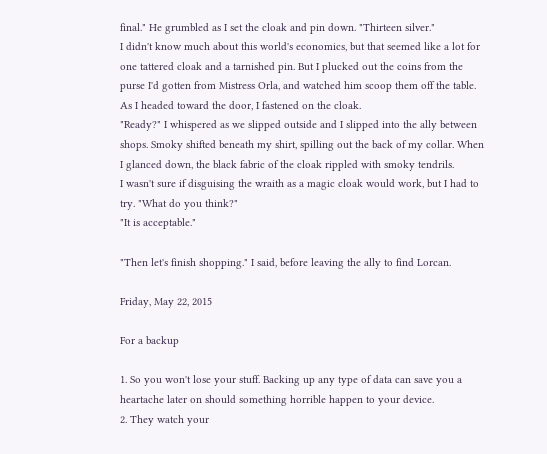final." He grumbled as I set the cloak and pin down. "Thirteen silver."
I didn't know much about this world's economics, but that seemed like a lot for one tattered cloak and a tarnished pin. But I plucked out the coins from the purse I'd gotten from Mistress Orla, and watched him scoop them off the table.
As I headed toward the door, I fastened on the cloak.
"Ready?" I whispered as we slipped outside and I slipped into the ally between shops. Smoky shifted beneath my shirt, spilling out the back of my collar. When I glanced down, the black fabric of the cloak rippled with smoky tendrils.
I wasn't sure if disguising the wraith as a magic cloak would work, but I had to try. "What do you think?"
"It is acceptable."

"Then let's finish shopping." I said, before leaving the ally to find Lorcan.

Friday, May 22, 2015

For a backup

1. So you won't lose your stuff. Backing up any type of data can save you a heartache later on should something horrible happen to your device.
2. They watch your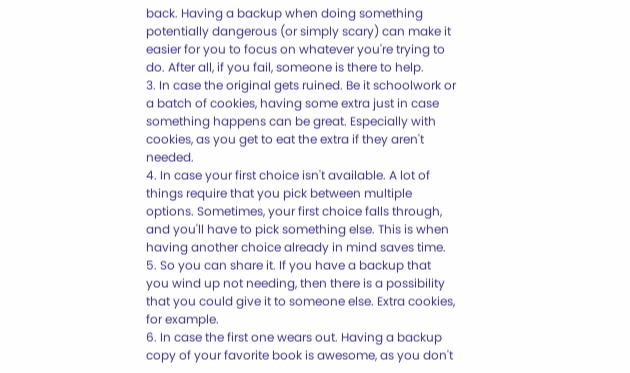back. Having a backup when doing something potentially dangerous (or simply scary) can make it easier for you to focus on whatever you're trying to do. After all, if you fail, someone is there to help.
3. In case the original gets ruined. Be it schoolwork or a batch of cookies, having some extra just in case something happens can be great. Especially with cookies, as you get to eat the extra if they aren't needed.
4. In case your first choice isn't available. A lot of things require that you pick between multiple options. Sometimes, your first choice falls through, and you'll have to pick something else. This is when having another choice already in mind saves time.
5. So you can share it. If you have a backup that you wind up not needing, then there is a possibility that you could give it to someone else. Extra cookies, for example.
6. In case the first one wears out. Having a backup copy of your favorite book is awesome, as you don't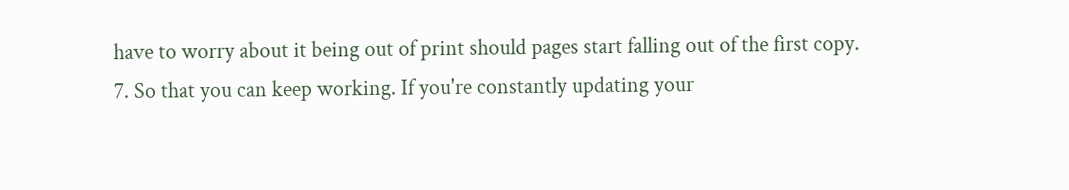have to worry about it being out of print should pages start falling out of the first copy.
7. So that you can keep working. If you're constantly updating your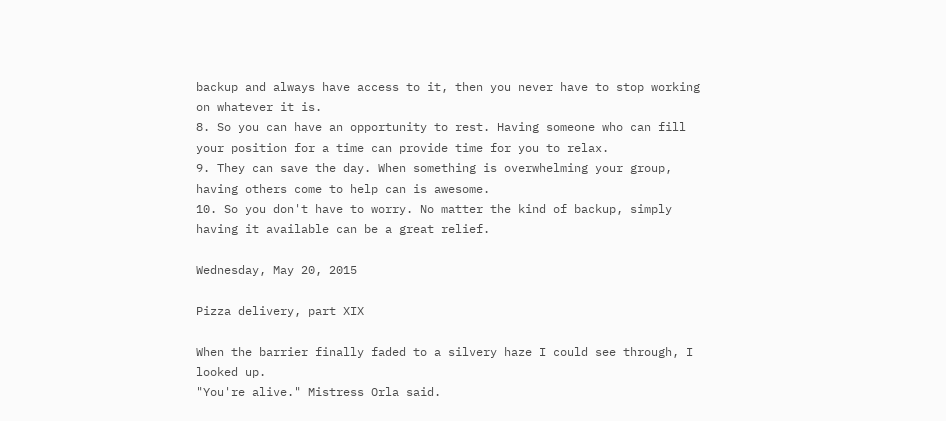backup and always have access to it, then you never have to stop working on whatever it is.
8. So you can have an opportunity to rest. Having someone who can fill your position for a time can provide time for you to relax.
9. They can save the day. When something is overwhelming your group, having others come to help can is awesome.
10. So you don't have to worry. No matter the kind of backup, simply having it available can be a great relief.

Wednesday, May 20, 2015

Pizza delivery, part XIX

When the barrier finally faded to a silvery haze I could see through, I looked up.
"You're alive." Mistress Orla said.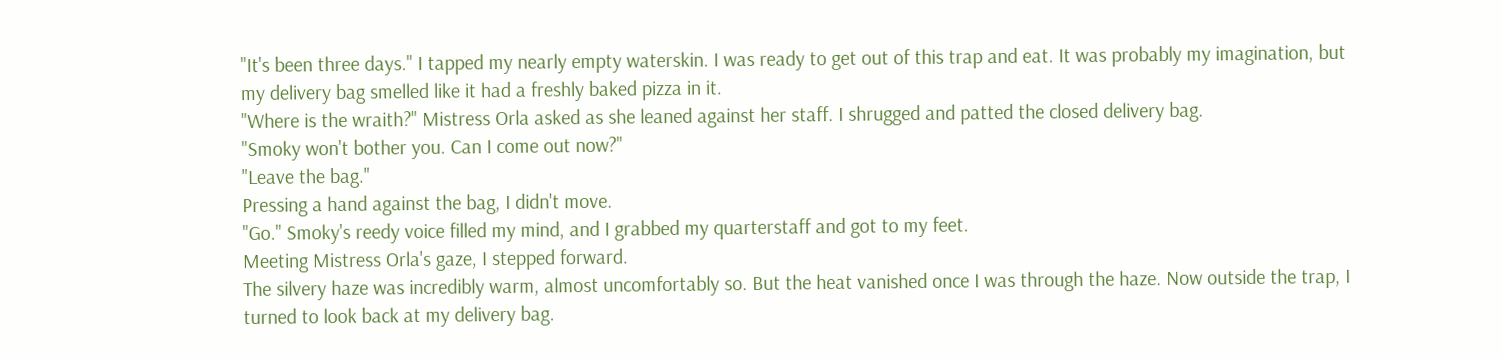"It's been three days." I tapped my nearly empty waterskin. I was ready to get out of this trap and eat. It was probably my imagination, but my delivery bag smelled like it had a freshly baked pizza in it.
"Where is the wraith?" Mistress Orla asked as she leaned against her staff. I shrugged and patted the closed delivery bag.
"Smoky won't bother you. Can I come out now?"
"Leave the bag."
Pressing a hand against the bag, I didn't move.
"Go." Smoky's reedy voice filled my mind, and I grabbed my quarterstaff and got to my feet.
Meeting Mistress Orla's gaze, I stepped forward.
The silvery haze was incredibly warm, almost uncomfortably so. But the heat vanished once I was through the haze. Now outside the trap, I turned to look back at my delivery bag.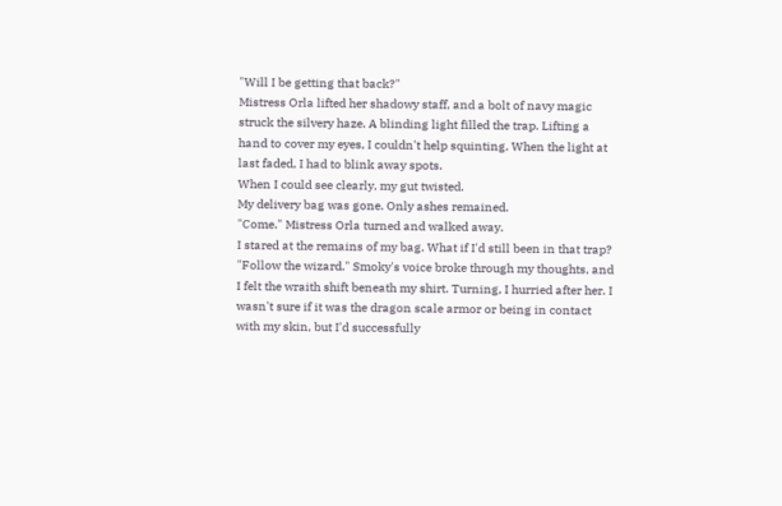"Will I be getting that back?"
Mistress Orla lifted her shadowy staff, and a bolt of navy magic struck the silvery haze. A blinding light filled the trap. Lifting a hand to cover my eyes, I couldn't help squinting. When the light at last faded, I had to blink away spots.
When I could see clearly, my gut twisted.
My delivery bag was gone. Only ashes remained.
"Come." Mistress Orla turned and walked away.
I stared at the remains of my bag. What if I'd still been in that trap?
"Follow the wizard." Smoky's voice broke through my thoughts, and I felt the wraith shift beneath my shirt. Turning, I hurried after her. I wasn't sure if it was the dragon scale armor or being in contact with my skin, but I'd successfully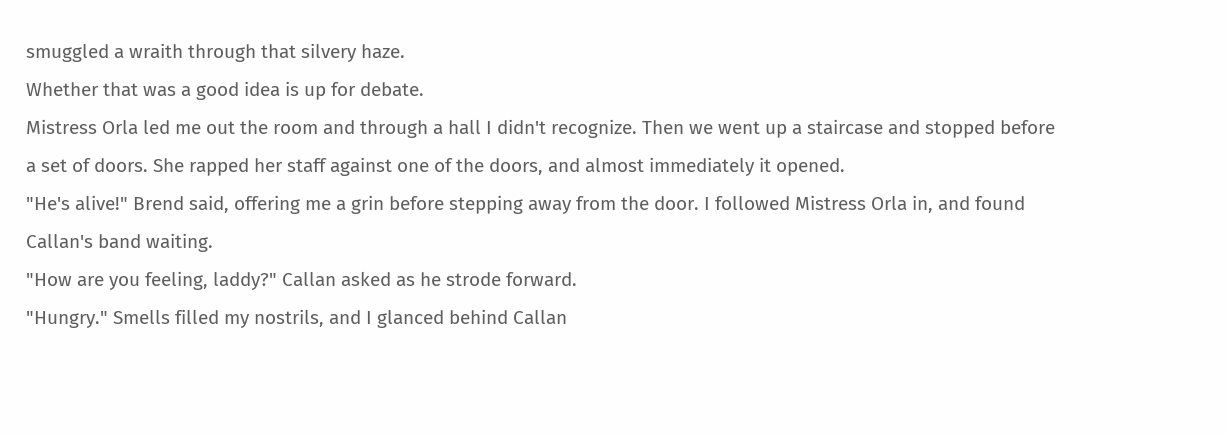smuggled a wraith through that silvery haze.
Whether that was a good idea is up for debate.
Mistress Orla led me out the room and through a hall I didn't recognize. Then we went up a staircase and stopped before a set of doors. She rapped her staff against one of the doors, and almost immediately it opened.
"He's alive!" Brend said, offering me a grin before stepping away from the door. I followed Mistress Orla in, and found Callan's band waiting.
"How are you feeling, laddy?" Callan asked as he strode forward.
"Hungry." Smells filled my nostrils, and I glanced behind Callan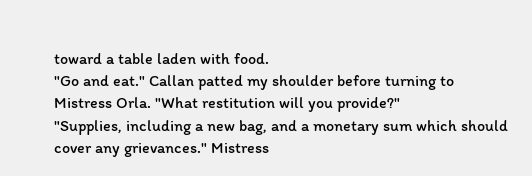toward a table laden with food.
"Go and eat." Callan patted my shoulder before turning to Mistress Orla. "What restitution will you provide?"
"Supplies, including a new bag, and a monetary sum which should cover any grievances." Mistress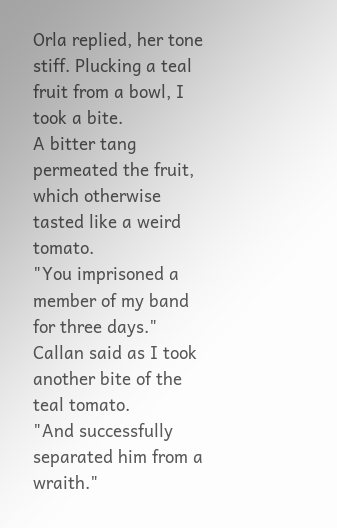Orla replied, her tone stiff. Plucking a teal fruit from a bowl, I took a bite.
A bitter tang permeated the fruit, which otherwise tasted like a weird tomato.
"You imprisoned a member of my band for three days." Callan said as I took another bite of the teal tomato.
"And successfully separated him from a wraith."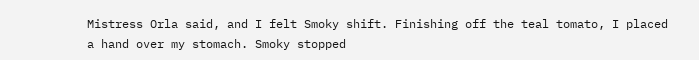Mistress Orla said, and I felt Smoky shift. Finishing off the teal tomato, I placed a hand over my stomach. Smoky stopped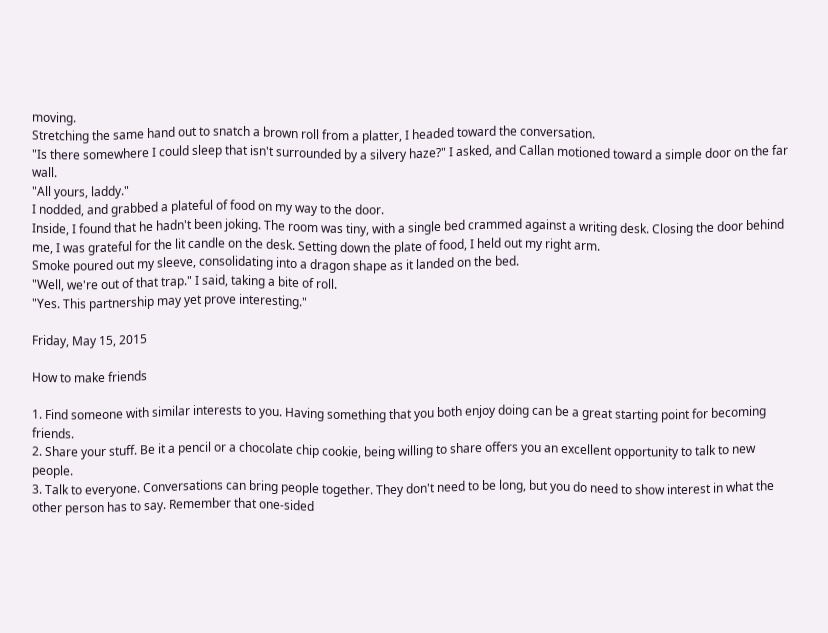moving.
Stretching the same hand out to snatch a brown roll from a platter, I headed toward the conversation.
"Is there somewhere I could sleep that isn't surrounded by a silvery haze?" I asked, and Callan motioned toward a simple door on the far wall.
"All yours, laddy."
I nodded, and grabbed a plateful of food on my way to the door.
Inside, I found that he hadn't been joking. The room was tiny, with a single bed crammed against a writing desk. Closing the door behind me, I was grateful for the lit candle on the desk. Setting down the plate of food, I held out my right arm.
Smoke poured out my sleeve, consolidating into a dragon shape as it landed on the bed.
"Well, we're out of that trap." I said, taking a bite of roll.
"Yes. This partnership may yet prove interesting."

Friday, May 15, 2015

How to make friends

1. Find someone with similar interests to you. Having something that you both enjoy doing can be a great starting point for becoming friends.
2. Share your stuff. Be it a pencil or a chocolate chip cookie, being willing to share offers you an excellent opportunity to talk to new people.
3. Talk to everyone. Conversations can bring people together. They don't need to be long, but you do need to show interest in what the other person has to say. Remember that one-sided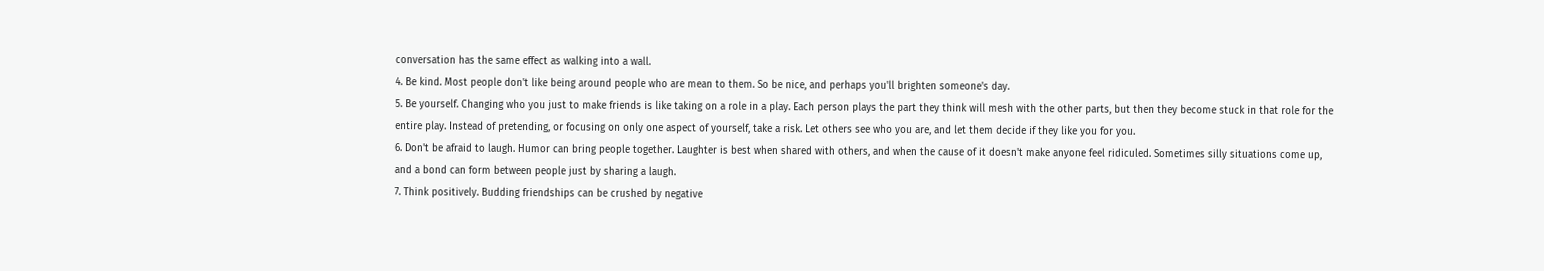conversation has the same effect as walking into a wall.
4. Be kind. Most people don't like being around people who are mean to them. So be nice, and perhaps you'll brighten someone's day.
5. Be yourself. Changing who you just to make friends is like taking on a role in a play. Each person plays the part they think will mesh with the other parts, but then they become stuck in that role for the entire play. Instead of pretending, or focusing on only one aspect of yourself, take a risk. Let others see who you are, and let them decide if they like you for you.
6. Don't be afraid to laugh. Humor can bring people together. Laughter is best when shared with others, and when the cause of it doesn't make anyone feel ridiculed. Sometimes silly situations come up, and a bond can form between people just by sharing a laugh.
7. Think positively. Budding friendships can be crushed by negative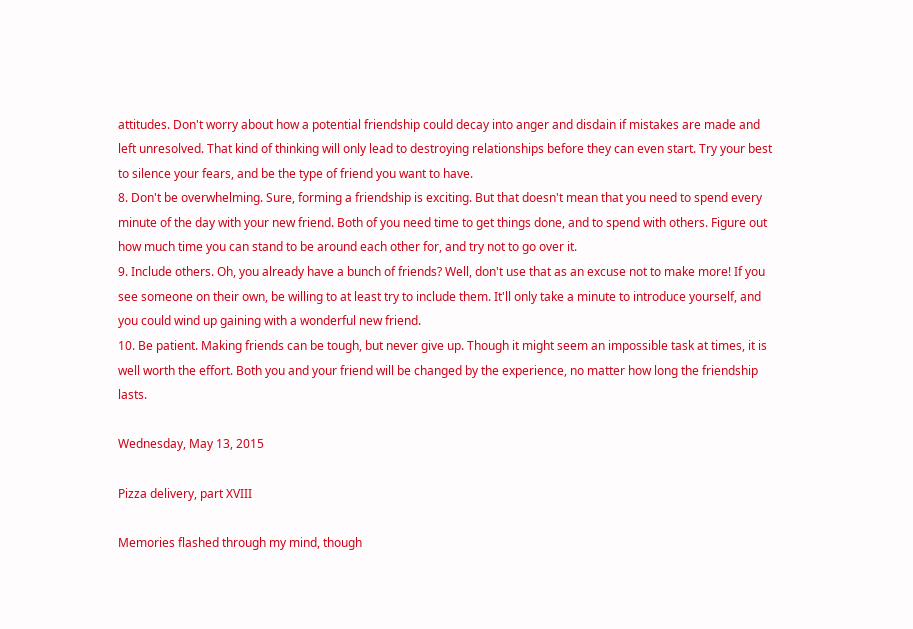attitudes. Don't worry about how a potential friendship could decay into anger and disdain if mistakes are made and left unresolved. That kind of thinking will only lead to destroying relationships before they can even start. Try your best to silence your fears, and be the type of friend you want to have.
8. Don't be overwhelming. Sure, forming a friendship is exciting. But that doesn't mean that you need to spend every minute of the day with your new friend. Both of you need time to get things done, and to spend with others. Figure out how much time you can stand to be around each other for, and try not to go over it.
9. Include others. Oh, you already have a bunch of friends? Well, don't use that as an excuse not to make more! If you see someone on their own, be willing to at least try to include them. It'll only take a minute to introduce yourself, and you could wind up gaining with a wonderful new friend.
10. Be patient. Making friends can be tough, but never give up. Though it might seem an impossible task at times, it is well worth the effort. Both you and your friend will be changed by the experience, no matter how long the friendship lasts.

Wednesday, May 13, 2015

Pizza delivery, part XVIII

Memories flashed through my mind, though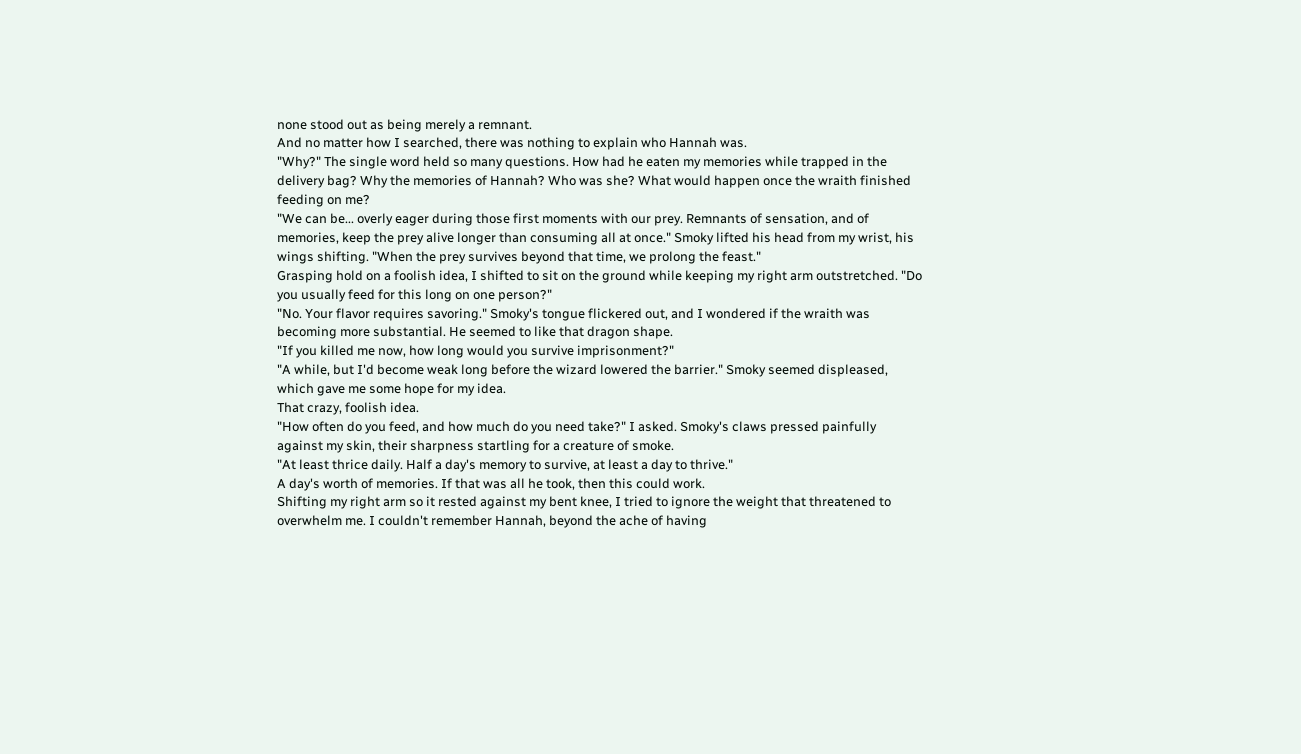none stood out as being merely a remnant.
And no matter how I searched, there was nothing to explain who Hannah was.
"Why?" The single word held so many questions. How had he eaten my memories while trapped in the delivery bag? Why the memories of Hannah? Who was she? What would happen once the wraith finished feeding on me?
"We can be... overly eager during those first moments with our prey. Remnants of sensation, and of memories, keep the prey alive longer than consuming all at once." Smoky lifted his head from my wrist, his wings shifting. "When the prey survives beyond that time, we prolong the feast."
Grasping hold on a foolish idea, I shifted to sit on the ground while keeping my right arm outstretched. "Do you usually feed for this long on one person?"
"No. Your flavor requires savoring." Smoky's tongue flickered out, and I wondered if the wraith was becoming more substantial. He seemed to like that dragon shape.
"If you killed me now, how long would you survive imprisonment?"
"A while, but I'd become weak long before the wizard lowered the barrier." Smoky seemed displeased, which gave me some hope for my idea.
That crazy, foolish idea.
"How often do you feed, and how much do you need take?" I asked. Smoky's claws pressed painfully against my skin, their sharpness startling for a creature of smoke.
"At least thrice daily. Half a day's memory to survive, at least a day to thrive."
A day's worth of memories. If that was all he took, then this could work.
Shifting my right arm so it rested against my bent knee, I tried to ignore the weight that threatened to overwhelm me. I couldn't remember Hannah, beyond the ache of having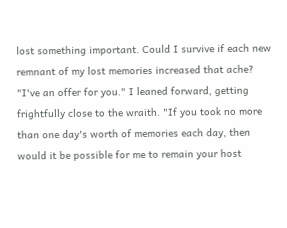lost something important. Could I survive if each new remnant of my lost memories increased that ache?
"I've an offer for you." I leaned forward, getting frightfully close to the wraith. "If you took no more than one day's worth of memories each day, then would it be possible for me to remain your host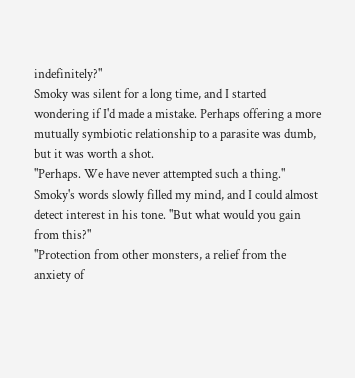indefinitely?"
Smoky was silent for a long time, and I started wondering if I'd made a mistake. Perhaps offering a more mutually symbiotic relationship to a parasite was dumb, but it was worth a shot.
"Perhaps. We have never attempted such a thing." Smoky's words slowly filled my mind, and I could almost detect interest in his tone. "But what would you gain from this?"
"Protection from other monsters, a relief from the anxiety of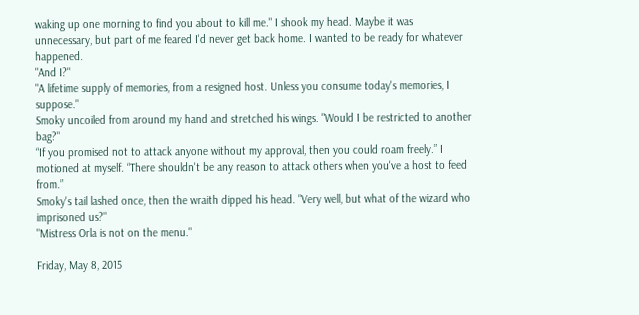waking up one morning to find you about to kill me." I shook my head. Maybe it was unnecessary, but part of me feared I'd never get back home. I wanted to be ready for whatever happened.
"And I?"
"A lifetime supply of memories, from a resigned host. Unless you consume today's memories, I suppose."
Smoky uncoiled from around my hand and stretched his wings. "Would I be restricted to another bag?"
“If you promised not to attack anyone without my approval, then you could roam freely.” I motioned at myself. “There shouldn't be any reason to attack others when you've a host to feed from.”
Smoky's tail lashed once, then the wraith dipped his head. "Very well, but what of the wizard who imprisoned us?"
"Mistress Orla is not on the menu."

Friday, May 8, 2015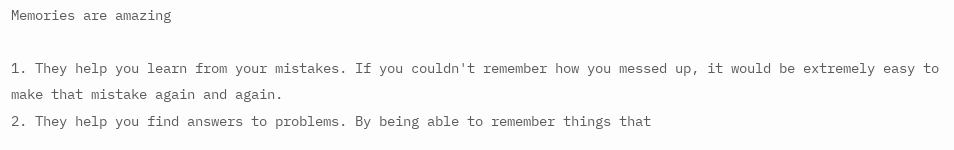Memories are amazing

1. They help you learn from your mistakes. If you couldn't remember how you messed up, it would be extremely easy to make that mistake again and again.
2. They help you find answers to problems. By being able to remember things that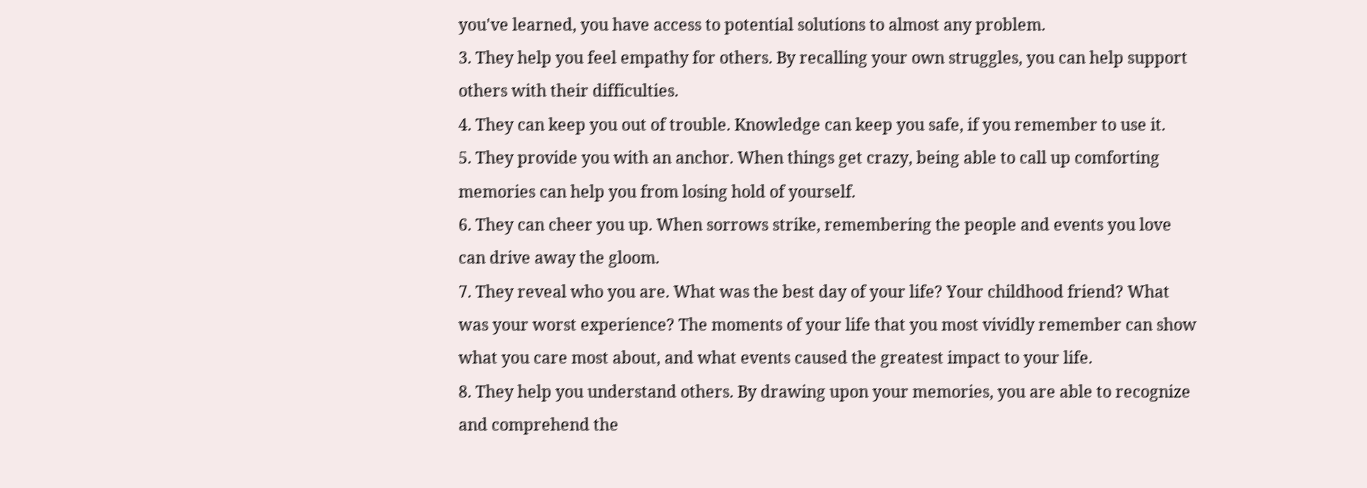you've learned, you have access to potential solutions to almost any problem.
3. They help you feel empathy for others. By recalling your own struggles, you can help support others with their difficulties.
4. They can keep you out of trouble. Knowledge can keep you safe, if you remember to use it.
5. They provide you with an anchor. When things get crazy, being able to call up comforting memories can help you from losing hold of yourself.
6. They can cheer you up. When sorrows strike, remembering the people and events you love can drive away the gloom.
7. They reveal who you are. What was the best day of your life? Your childhood friend? What was your worst experience? The moments of your life that you most vividly remember can show what you care most about, and what events caused the greatest impact to your life.
8. They help you understand others. By drawing upon your memories, you are able to recognize and comprehend the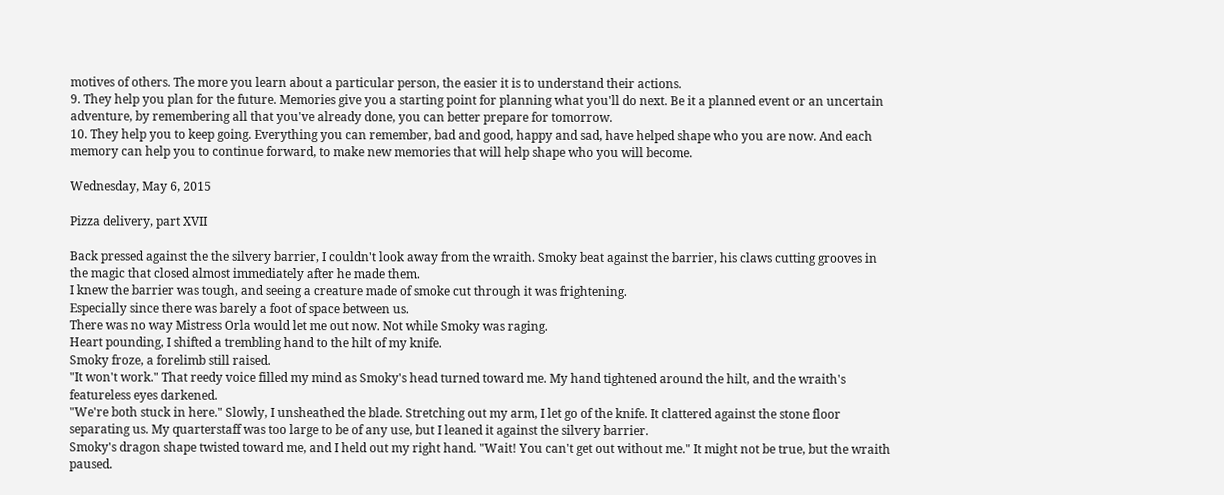motives of others. The more you learn about a particular person, the easier it is to understand their actions.
9. They help you plan for the future. Memories give you a starting point for planning what you'll do next. Be it a planned event or an uncertain adventure, by remembering all that you've already done, you can better prepare for tomorrow.
10. They help you to keep going. Everything you can remember, bad and good, happy and sad, have helped shape who you are now. And each memory can help you to continue forward, to make new memories that will help shape who you will become.

Wednesday, May 6, 2015

Pizza delivery, part XVII

Back pressed against the the silvery barrier, I couldn't look away from the wraith. Smoky beat against the barrier, his claws cutting grooves in the magic that closed almost immediately after he made them.
I knew the barrier was tough, and seeing a creature made of smoke cut through it was frightening.
Especially since there was barely a foot of space between us.
There was no way Mistress Orla would let me out now. Not while Smoky was raging.
Heart pounding, I shifted a trembling hand to the hilt of my knife.
Smoky froze, a forelimb still raised.
"It won't work." That reedy voice filled my mind as Smoky's head turned toward me. My hand tightened around the hilt, and the wraith's featureless eyes darkened.
"We're both stuck in here." Slowly, I unsheathed the blade. Stretching out my arm, I let go of the knife. It clattered against the stone floor separating us. My quarterstaff was too large to be of any use, but I leaned it against the silvery barrier.
Smoky's dragon shape twisted toward me, and I held out my right hand. "Wait! You can't get out without me." It might not be true, but the wraith paused.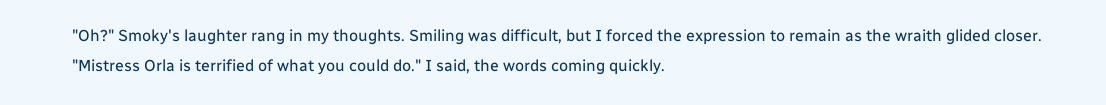"Oh?" Smoky's laughter rang in my thoughts. Smiling was difficult, but I forced the expression to remain as the wraith glided closer.
"Mistress Orla is terrified of what you could do." I said, the words coming quickly.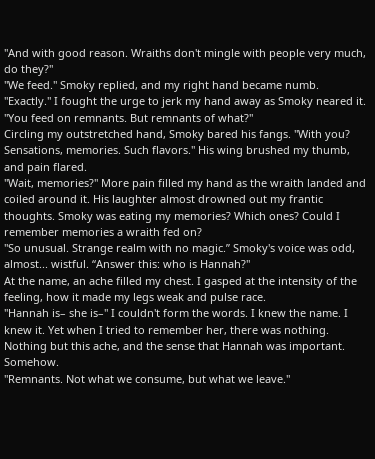"And with good reason. Wraiths don't mingle with people very much, do they?"
"We feed." Smoky replied, and my right hand became numb.
"Exactly." I fought the urge to jerk my hand away as Smoky neared it. "You feed on remnants. But remnants of what?"
Circling my outstretched hand, Smoky bared his fangs. "With you? Sensations, memories. Such flavors." His wing brushed my thumb, and pain flared.
"Wait, memories?" More pain filled my hand as the wraith landed and coiled around it. His laughter almost drowned out my frantic thoughts. Smoky was eating my memories? Which ones? Could I remember memories a wraith fed on?
"So unusual. Strange realm with no magic.” Smoky's voice was odd, almost... wistful. “Answer this: who is Hannah?"
At the name, an ache filled my chest. I gasped at the intensity of the feeling, how it made my legs weak and pulse race.
"Hannah is– she is–" I couldn't form the words. I knew the name. I knew it. Yet when I tried to remember her, there was nothing.
Nothing but this ache, and the sense that Hannah was important. Somehow.
"Remnants. Not what we consume, but what we leave."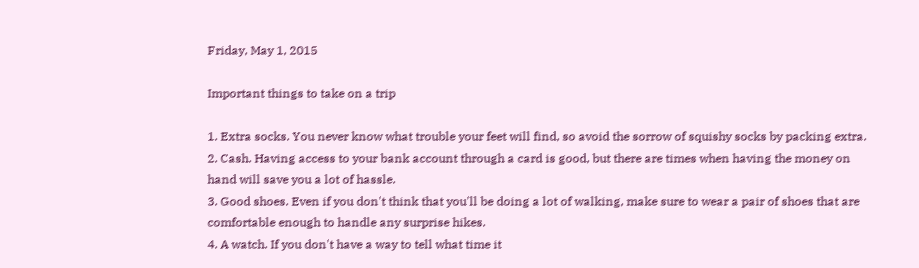Friday, May 1, 2015

Important things to take on a trip

1. Extra socks. You never know what trouble your feet will find, so avoid the sorrow of squishy socks by packing extra.
2. Cash. Having access to your bank account through a card is good, but there are times when having the money on hand will save you a lot of hassle.
3. Good shoes. Even if you don't think that you'll be doing a lot of walking, make sure to wear a pair of shoes that are comfortable enough to handle any surprise hikes.
4. A watch. If you don't have a way to tell what time it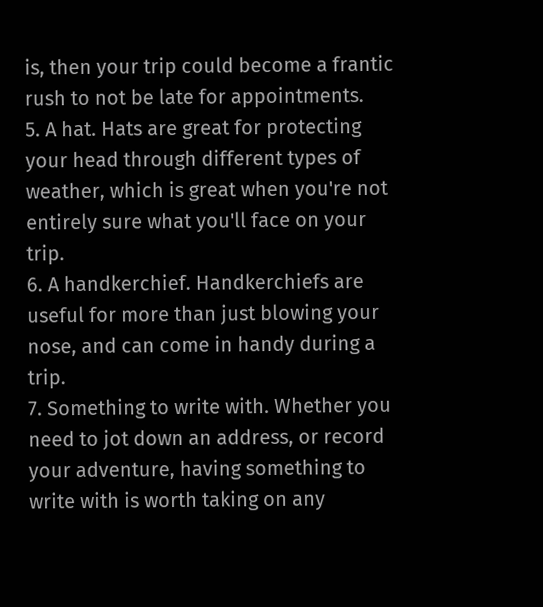is, then your trip could become a frantic rush to not be late for appointments.
5. A hat. Hats are great for protecting your head through different types of weather, which is great when you're not entirely sure what you'll face on your trip.
6. A handkerchief. Handkerchiefs are useful for more than just blowing your nose, and can come in handy during a trip.
7. Something to write with. Whether you need to jot down an address, or record your adventure, having something to write with is worth taking on any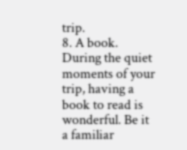trip.
8. A book. During the quiet moments of your trip, having a book to read is wonderful. Be it a familiar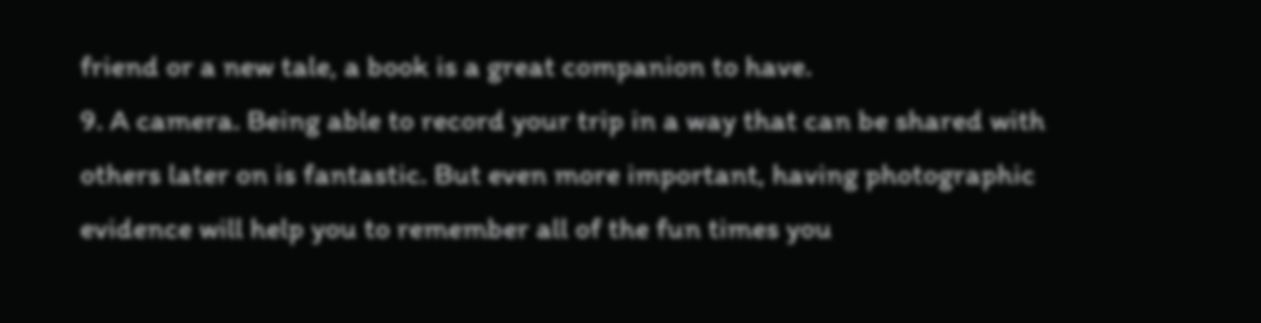friend or a new tale, a book is a great companion to have.
9. A camera. Being able to record your trip in a way that can be shared with others later on is fantastic. But even more important, having photographic evidence will help you to remember all of the fun times you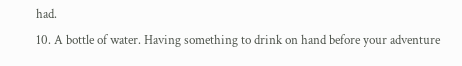had.
10. A bottle of water. Having something to drink on hand before your adventure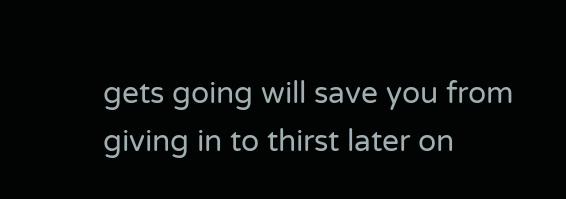gets going will save you from giving in to thirst later on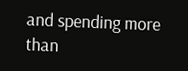and spending more than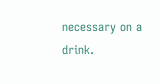necessary on a drink.